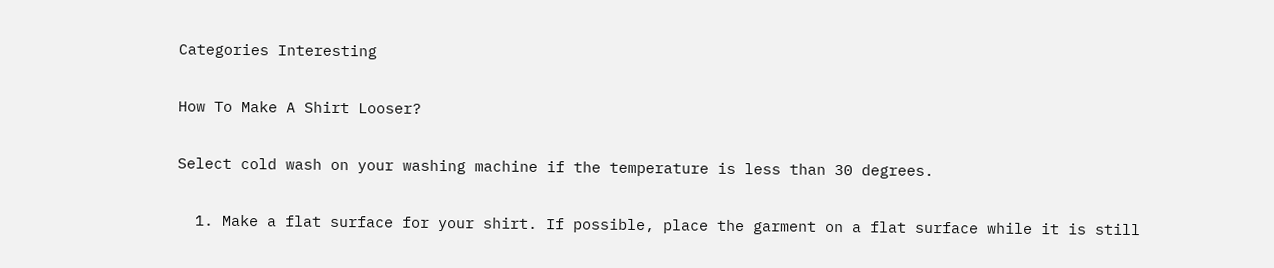Categories Interesting

How To Make A Shirt Looser?

Select cold wash on your washing machine if the temperature is less than 30 degrees.

  1. Make a flat surface for your shirt. If possible, place the garment on a flat surface while it is still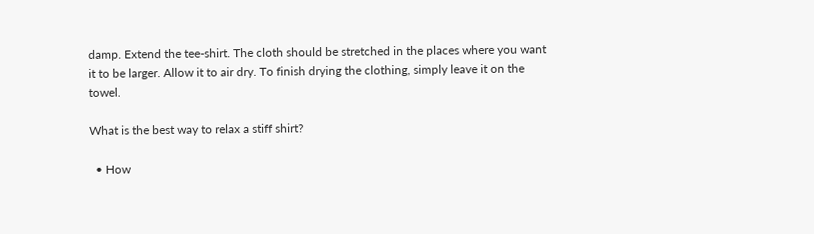damp. Extend the tee-shirt. The cloth should be stretched in the places where you want it to be larger. Allow it to air dry. To finish drying the clothing, simply leave it on the towel.

What is the best way to relax a stiff shirt?

  • How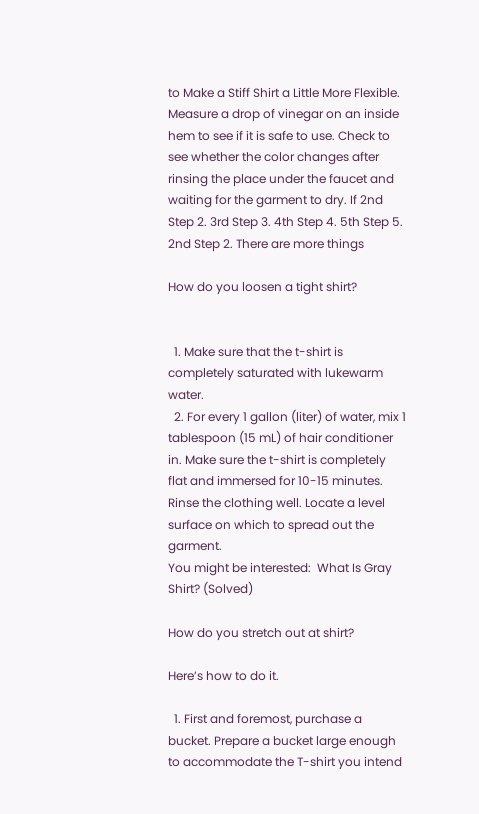to Make a Stiff Shirt a Little More Flexible. Measure a drop of vinegar on an inside hem to see if it is safe to use. Check to see whether the color changes after rinsing the place under the faucet and waiting for the garment to dry. If 2nd Step 2. 3rd Step 3. 4th Step 4. 5th Step 5. 2nd Step 2. There are more things

How do you loosen a tight shirt?


  1. Make sure that the t-shirt is completely saturated with lukewarm water.
  2. For every 1 gallon (liter) of water, mix 1 tablespoon (15 mL) of hair conditioner in. Make sure the t-shirt is completely flat and immersed for 10-15 minutes. Rinse the clothing well. Locate a level surface on which to spread out the garment.
You might be interested:  What Is Gray Shirt? (Solved)

How do you stretch out at shirt?

Here’s how to do it.

  1. First and foremost, purchase a bucket. Prepare a bucket large enough to accommodate the T-shirt you intend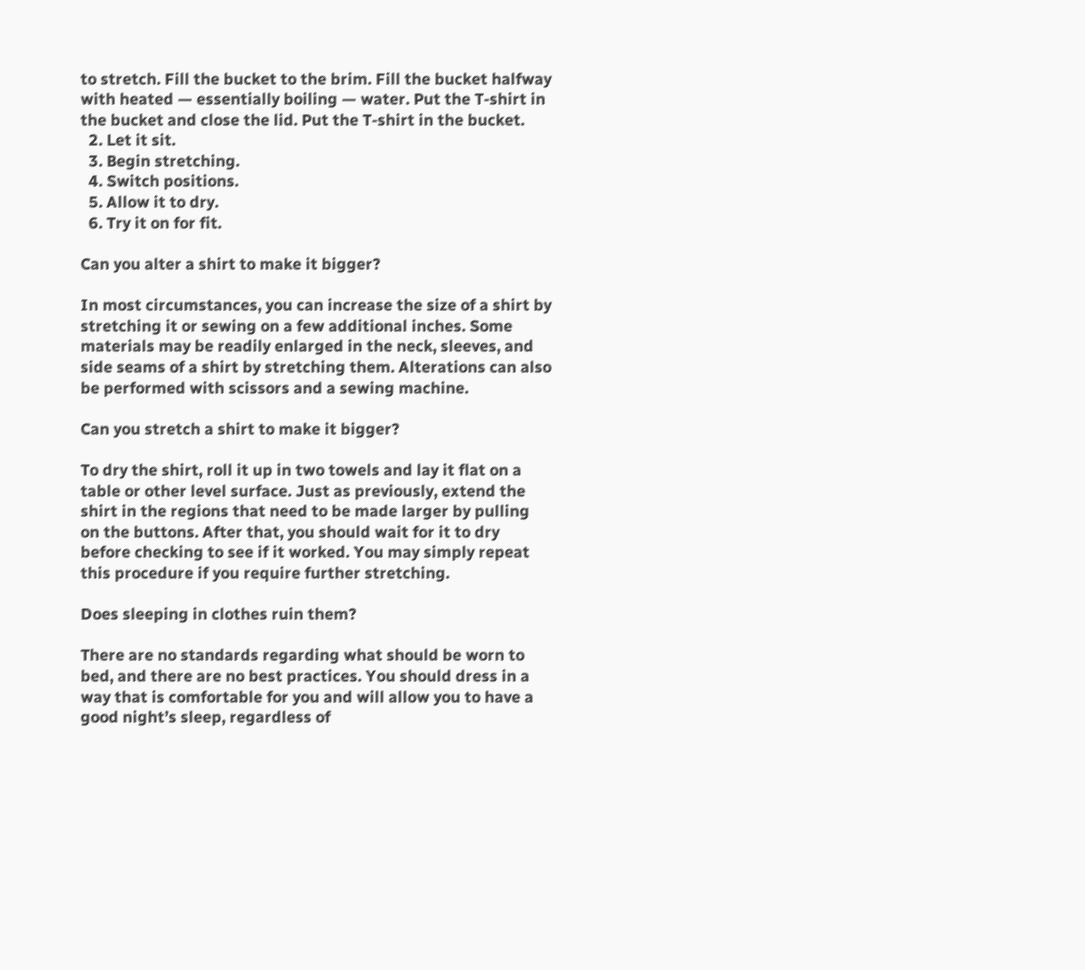to stretch. Fill the bucket to the brim. Fill the bucket halfway with heated — essentially boiling — water. Put the T-shirt in the bucket and close the lid. Put the T-shirt in the bucket.
  2. Let it sit.
  3. Begin stretching.
  4. Switch positions.
  5. Allow it to dry.
  6. Try it on for fit.

Can you alter a shirt to make it bigger?

In most circumstances, you can increase the size of a shirt by stretching it or sewing on a few additional inches. Some materials may be readily enlarged in the neck, sleeves, and side seams of a shirt by stretching them. Alterations can also be performed with scissors and a sewing machine.

Can you stretch a shirt to make it bigger?

To dry the shirt, roll it up in two towels and lay it flat on a table or other level surface. Just as previously, extend the shirt in the regions that need to be made larger by pulling on the buttons. After that, you should wait for it to dry before checking to see if it worked. You may simply repeat this procedure if you require further stretching.

Does sleeping in clothes ruin them?

There are no standards regarding what should be worn to bed, and there are no best practices. You should dress in a way that is comfortable for you and will allow you to have a good night’s sleep, regardless of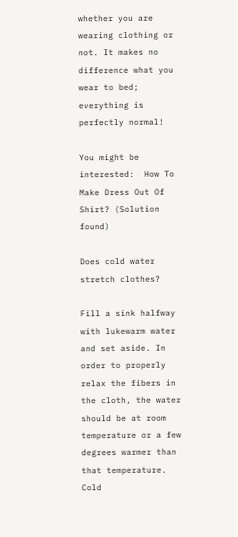whether you are wearing clothing or not. It makes no difference what you wear to bed; everything is perfectly normal!

You might be interested:  How To Make Dress Out Of Shirt? (Solution found)

Does cold water stretch clothes?

Fill a sink halfway with lukewarm water and set aside. In order to properly relax the fibers in the cloth, the water should be at room temperature or a few degrees warmer than that temperature. Cold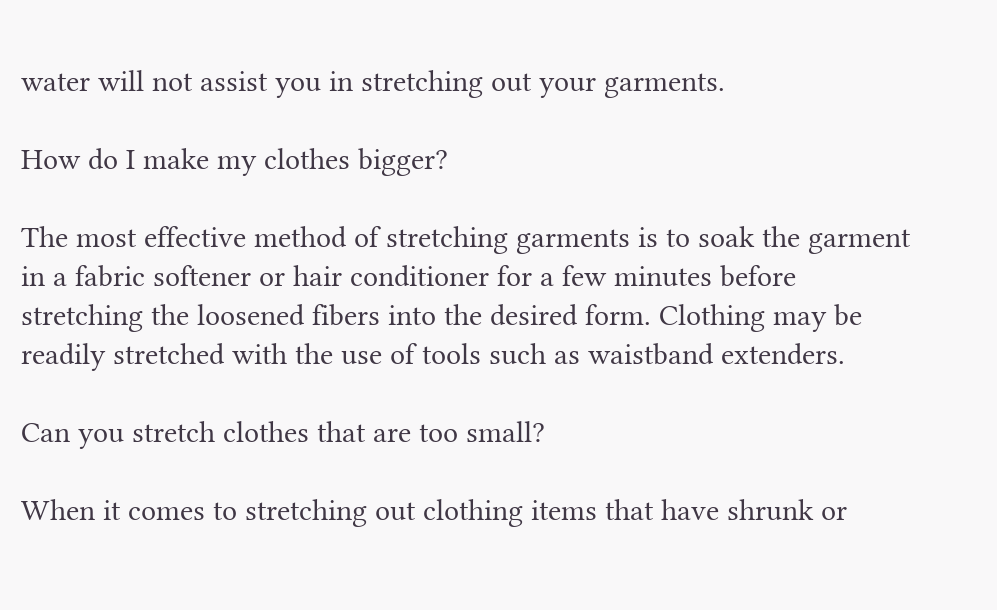water will not assist you in stretching out your garments.

How do I make my clothes bigger?

The most effective method of stretching garments is to soak the garment in a fabric softener or hair conditioner for a few minutes before stretching the loosened fibers into the desired form. Clothing may be readily stretched with the use of tools such as waistband extenders.

Can you stretch clothes that are too small?

When it comes to stretching out clothing items that have shrunk or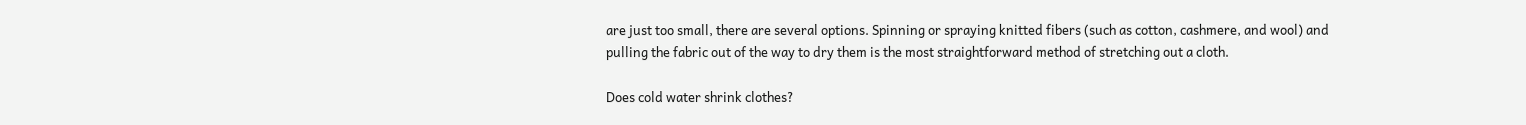are just too small, there are several options. Spinning or spraying knitted fibers (such as cotton, cashmere, and wool) and pulling the fabric out of the way to dry them is the most straightforward method of stretching out a cloth.

Does cold water shrink clothes?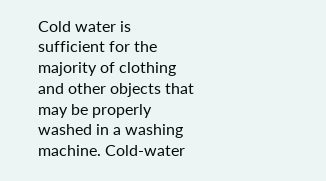Cold water is sufficient for the majority of clothing and other objects that may be properly washed in a washing machine. Cold-water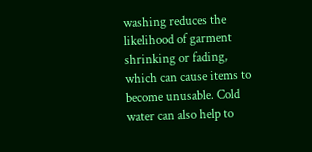washing reduces the likelihood of garment shrinking or fading, which can cause items to become unusable. Cold water can also help to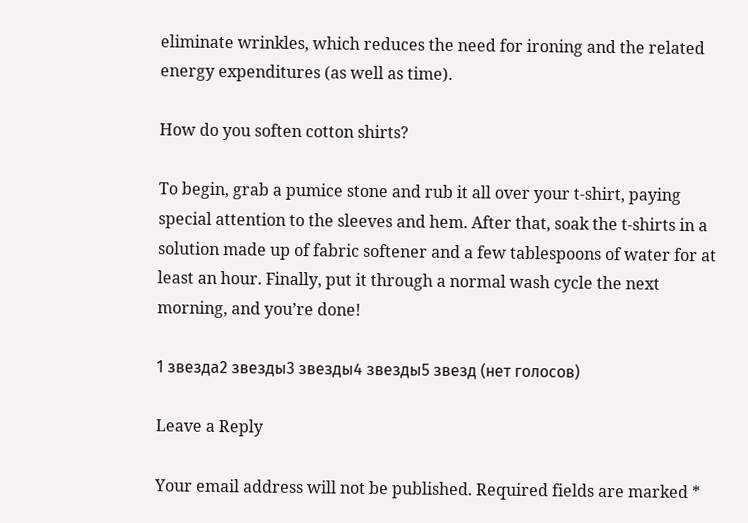eliminate wrinkles, which reduces the need for ironing and the related energy expenditures (as well as time).

How do you soften cotton shirts?

To begin, grab a pumice stone and rub it all over your t-shirt, paying special attention to the sleeves and hem. After that, soak the t-shirts in a solution made up of fabric softener and a few tablespoons of water for at least an hour. Finally, put it through a normal wash cycle the next morning, and you’re done!

1 звезда2 звезды3 звезды4 звезды5 звезд (нет голосов)

Leave a Reply

Your email address will not be published. Required fields are marked *